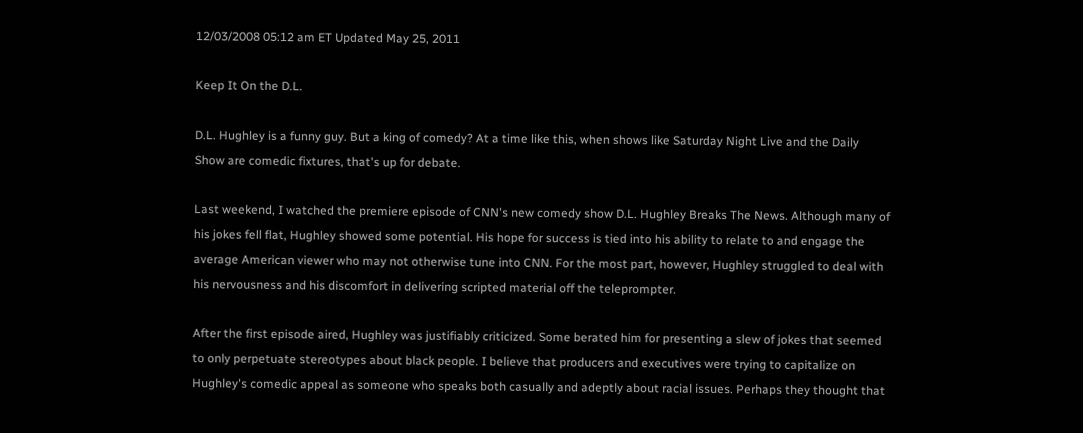12/03/2008 05:12 am ET Updated May 25, 2011

Keep It On the D.L.

D.L. Hughley is a funny guy. But a king of comedy? At a time like this, when shows like Saturday Night Live and the Daily Show are comedic fixtures, that's up for debate.

Last weekend, I watched the premiere episode of CNN's new comedy show D.L. Hughley Breaks The News. Although many of his jokes fell flat, Hughley showed some potential. His hope for success is tied into his ability to relate to and engage the average American viewer who may not otherwise tune into CNN. For the most part, however, Hughley struggled to deal with his nervousness and his discomfort in delivering scripted material off the teleprompter.

After the first episode aired, Hughley was justifiably criticized. Some berated him for presenting a slew of jokes that seemed to only perpetuate stereotypes about black people. I believe that producers and executives were trying to capitalize on Hughley's comedic appeal as someone who speaks both casually and adeptly about racial issues. Perhaps they thought that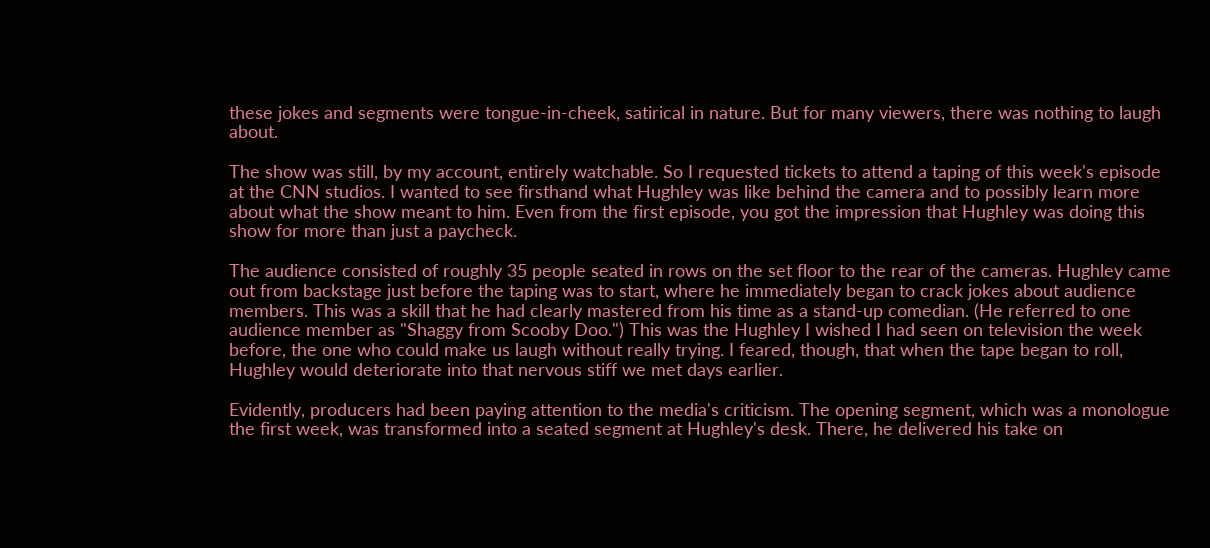these jokes and segments were tongue-in-cheek, satirical in nature. But for many viewers, there was nothing to laugh about.

The show was still, by my account, entirely watchable. So I requested tickets to attend a taping of this week's episode at the CNN studios. I wanted to see firsthand what Hughley was like behind the camera and to possibly learn more about what the show meant to him. Even from the first episode, you got the impression that Hughley was doing this show for more than just a paycheck.

The audience consisted of roughly 35 people seated in rows on the set floor to the rear of the cameras. Hughley came out from backstage just before the taping was to start, where he immediately began to crack jokes about audience members. This was a skill that he had clearly mastered from his time as a stand-up comedian. (He referred to one audience member as "Shaggy from Scooby Doo.") This was the Hughley I wished I had seen on television the week before, the one who could make us laugh without really trying. I feared, though, that when the tape began to roll, Hughley would deteriorate into that nervous stiff we met days earlier.

Evidently, producers had been paying attention to the media's criticism. The opening segment, which was a monologue the first week, was transformed into a seated segment at Hughley's desk. There, he delivered his take on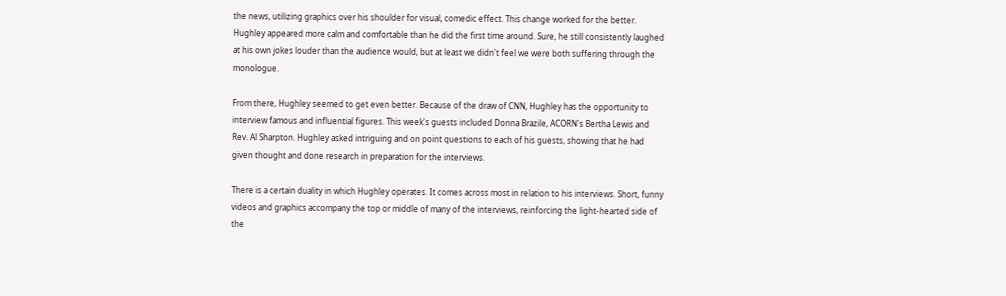the news, utilizing graphics over his shoulder for visual, comedic effect. This change worked for the better. Hughley appeared more calm and comfortable than he did the first time around. Sure, he still consistently laughed at his own jokes louder than the audience would, but at least we didn't feel we were both suffering through the monologue.

From there, Hughley seemed to get even better. Because of the draw of CNN, Hughley has the opportunity to interview famous and influential figures. This week's guests included Donna Brazile, ACORN's Bertha Lewis and Rev. Al Sharpton. Hughley asked intriguing and on point questions to each of his guests, showing that he had given thought and done research in preparation for the interviews.

There is a certain duality in which Hughley operates. It comes across most in relation to his interviews. Short, funny videos and graphics accompany the top or middle of many of the interviews, reinforcing the light-hearted side of the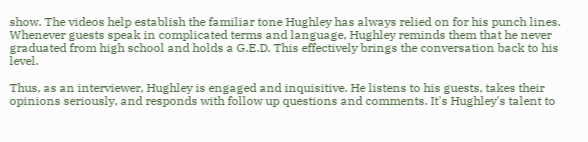show. The videos help establish the familiar tone Hughley has always relied on for his punch lines. Whenever guests speak in complicated terms and language, Hughley reminds them that he never graduated from high school and holds a G.E.D. This effectively brings the conversation back to his level.

Thus, as an interviewer, Hughley is engaged and inquisitive. He listens to his guests, takes their opinions seriously, and responds with follow up questions and comments. It's Hughley's talent to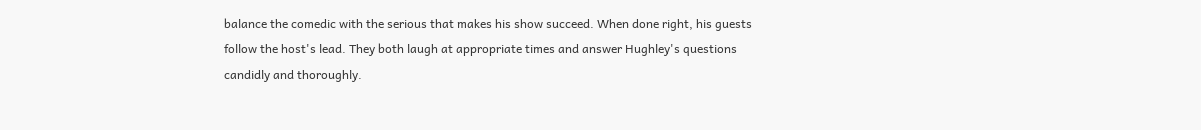balance the comedic with the serious that makes his show succeed. When done right, his guests follow the host's lead. They both laugh at appropriate times and answer Hughley's questions candidly and thoroughly.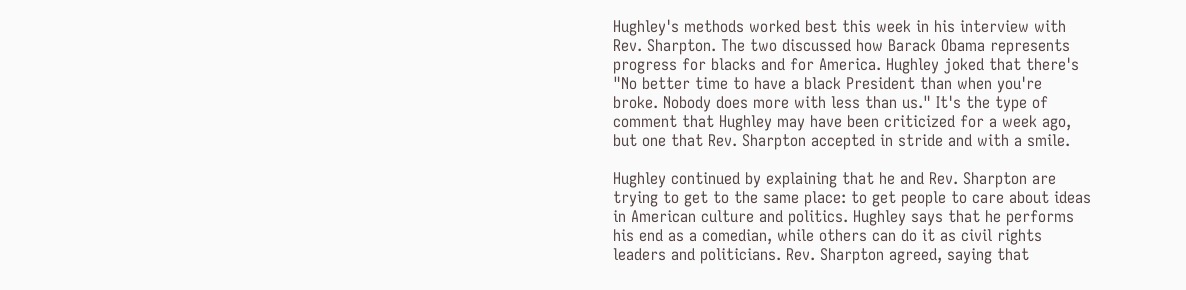Hughley's methods worked best this week in his interview with Rev. Sharpton. The two discussed how Barack Obama represents progress for blacks and for America. Hughley joked that there's "No better time to have a black President than when you're broke. Nobody does more with less than us." It's the type of comment that Hughley may have been criticized for a week ago, but one that Rev. Sharpton accepted in stride and with a smile.

Hughley continued by explaining that he and Rev. Sharpton are trying to get to the same place: to get people to care about ideas in American culture and politics. Hughley says that he performs his end as a comedian, while others can do it as civil rights leaders and politicians. Rev. Sharpton agreed, saying that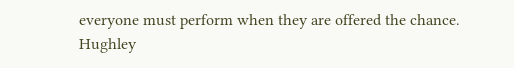everyone must perform when they are offered the chance. Hughley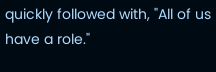quickly followed with, "All of us have a role."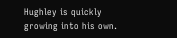Hughley is quickly growing into his own.